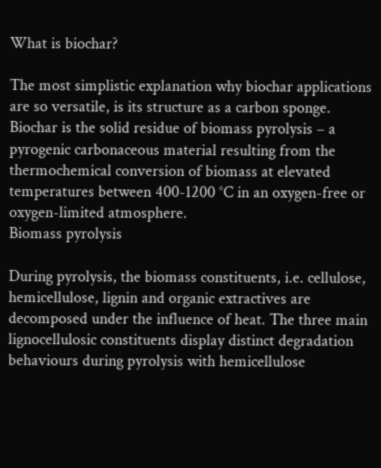What is biochar?

The most simplistic explanation why biochar applications are so versatile, is its structure as a carbon sponge. Biochar is the solid residue of biomass pyrolysis – a pyrogenic carbonaceous material resulting from the thermochemical conversion of biomass at elevated temperatures between 400-1200 °C in an oxygen-free or oxygen-limited atmosphere.
Biomass pyrolysis

During pyrolysis, the biomass constituents, i.e. cellulose, hemicellulose, lignin and organic extractives are decomposed under the influence of heat. The three main lignocellulosic constituents display distinct degradation behaviours during pyrolysis with hemicellulose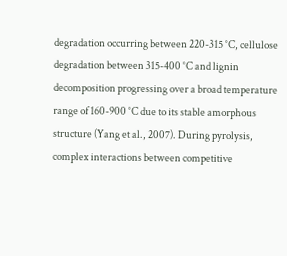degradation occurring between 220-315 °C, cellulose degradation between 315-400 °C and lignin decomposition progressing over a broad temperature range of 160-900 °C due to its stable amorphous structure (Yang et al., 2007). During pyrolysis, complex interactions between competitive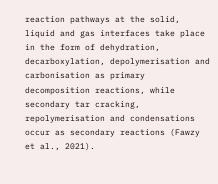reaction pathways at the solid, liquid and gas interfaces take place in the form of dehydration, decarboxylation, depolymerisation and carbonisation as primary decomposition reactions, while secondary tar cracking, repolymerisation and condensations occur as secondary reactions (Fawzy et al., 2021).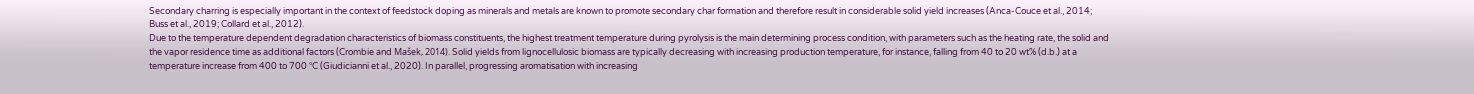Secondary charring is especially important in the context of feedstock doping as minerals and metals are known to promote secondary char formation and therefore result in considerable solid yield increases (Anca-Couce et al., 2014; Buss et al., 2019; Collard et al., 2012).
Due to the temperature dependent degradation characteristics of biomass constituents, the highest treatment temperature during pyrolysis is the main determining process condition, with parameters such as the heating rate, the solid and the vapor residence time as additional factors (Crombie and Mašek, 2014). Solid yields from lignocellulosic biomass are typically decreasing with increasing production temperature, for instance, falling from 40 to 20 wt% (d.b.) at a temperature increase from 400 to 700 °C (Giudicianni et al., 2020). In parallel, progressing aromatisation with increasing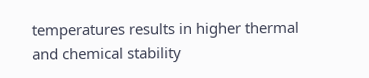temperatures results in higher thermal and chemical stability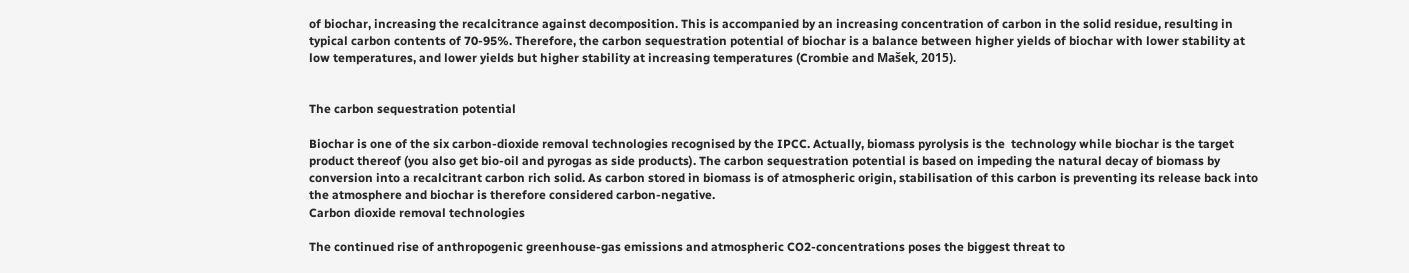of biochar, increasing the recalcitrance against decomposition. This is accompanied by an increasing concentration of carbon in the solid residue, resulting in typical carbon contents of 70-95%. Therefore, the carbon sequestration potential of biochar is a balance between higher yields of biochar with lower stability at low temperatures, and lower yields but higher stability at increasing temperatures (Crombie and Mašek, 2015).


The carbon sequestration potential

Biochar is one of the six carbon-dioxide removal technologies recognised by the IPCC. Actually, biomass pyrolysis is the  technology while biochar is the target product thereof (you also get bio-oil and pyrogas as side products). The carbon sequestration potential is based on impeding the natural decay of biomass by conversion into a recalcitrant carbon rich solid. As carbon stored in biomass is of atmospheric origin, stabilisation of this carbon is preventing its release back into the atmosphere and biochar is therefore considered carbon-negative.
Carbon dioxide removal technologies

The continued rise of anthropogenic greenhouse-gas emissions and atmospheric CO2-concentrations poses the biggest threat to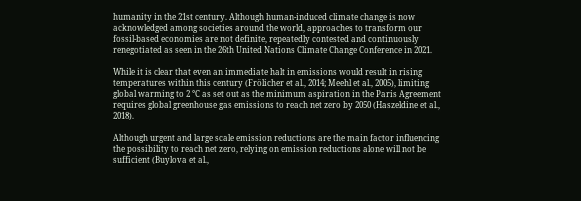humanity in the 21st century. Although human-induced climate change is now acknowledged among societies around the world, approaches to transform our fossil-based economies are not definite, repeatedly contested and continuously renegotiated as seen in the 26th United Nations Climate Change Conference in 2021.

While it is clear that even an immediate halt in emissions would result in rising temperatures within this century (Frölicher et al., 2014; Meehl et al., 2005), limiting global warming to 2 °C as set out as the minimum aspiration in the Paris Agreement requires global greenhouse gas emissions to reach net zero by 2050 (Haszeldine et al., 2018).

Although urgent and large scale emission reductions are the main factor influencing the possibility to reach net zero, relying on emission reductions alone will not be sufficient (Buylova et al.,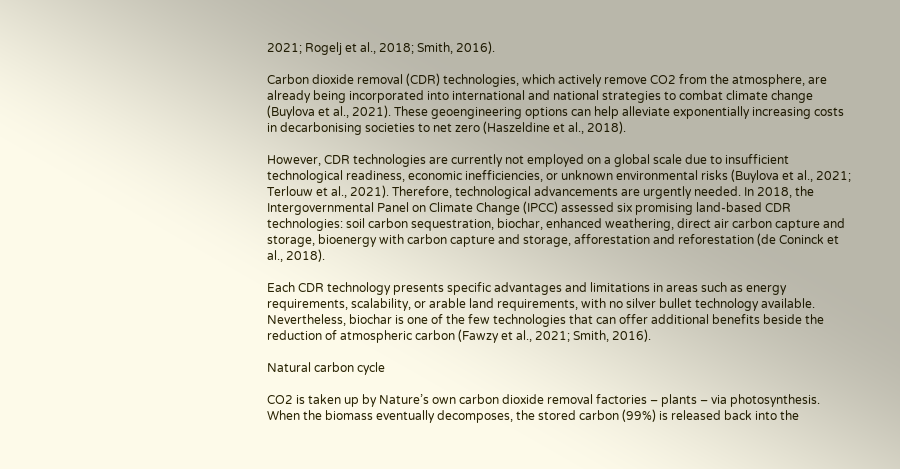2021; Rogelj et al., 2018; Smith, 2016).

Carbon dioxide removal (CDR) technologies, which actively remove CO2 from the atmosphere, are already being incorporated into international and national strategies to combat climate change (Buylova et al., 2021). These geoengineering options can help alleviate exponentially increasing costs in decarbonising societies to net zero (Haszeldine et al., 2018).

However, CDR technologies are currently not employed on a global scale due to insufficient technological readiness, economic inefficiencies, or unknown environmental risks (Buylova et al., 2021; Terlouw et al., 2021). Therefore, technological advancements are urgently needed. In 2018, the Intergovernmental Panel on Climate Change (IPCC) assessed six promising land-based CDR technologies: soil carbon sequestration, biochar, enhanced weathering, direct air carbon capture and storage, bioenergy with carbon capture and storage, afforestation and reforestation (de Coninck et al., 2018).

Each CDR technology presents specific advantages and limitations in areas such as energy requirements, scalability, or arable land requirements, with no silver bullet technology available. Nevertheless, biochar is one of the few technologies that can offer additional benefits beside the reduction of atmospheric carbon (Fawzy et al., 2021; Smith, 2016).

Natural carbon cycle

CO2 is taken up by Nature’s own carbon dioxide removal factories – plants – via photosynthesis. When the biomass eventually decomposes, the stored carbon (99%) is released back into the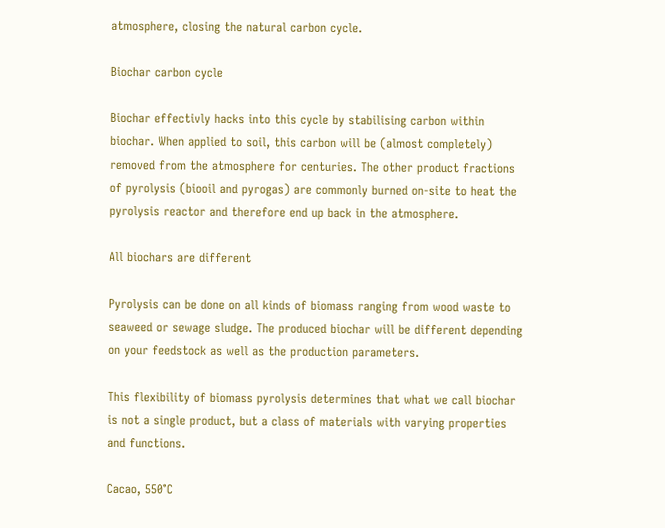atmosphere, closing the natural carbon cycle.

Biochar carbon cycle

Biochar effectivly hacks into this cycle by stabilising carbon within biochar. When applied to soil, this carbon will be (almost completely) removed from the atmosphere for centuries. The other product fractions of pyrolysis (biooil and pyrogas) are commonly burned on-site to heat the pyrolysis reactor and therefore end up back in the atmosphere.

All biochars are different

Pyrolysis can be done on all kinds of biomass ranging from wood waste to seaweed or sewage sludge. The produced biochar will be different depending on your feedstock as well as the production parameters.

This flexibility of biomass pyrolysis determines that what we call biochar is not a single product, but a class of materials with varying properties and functions.

Cacao, 550°C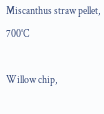Miscanthus straw pellet, 700°C

Willow chip,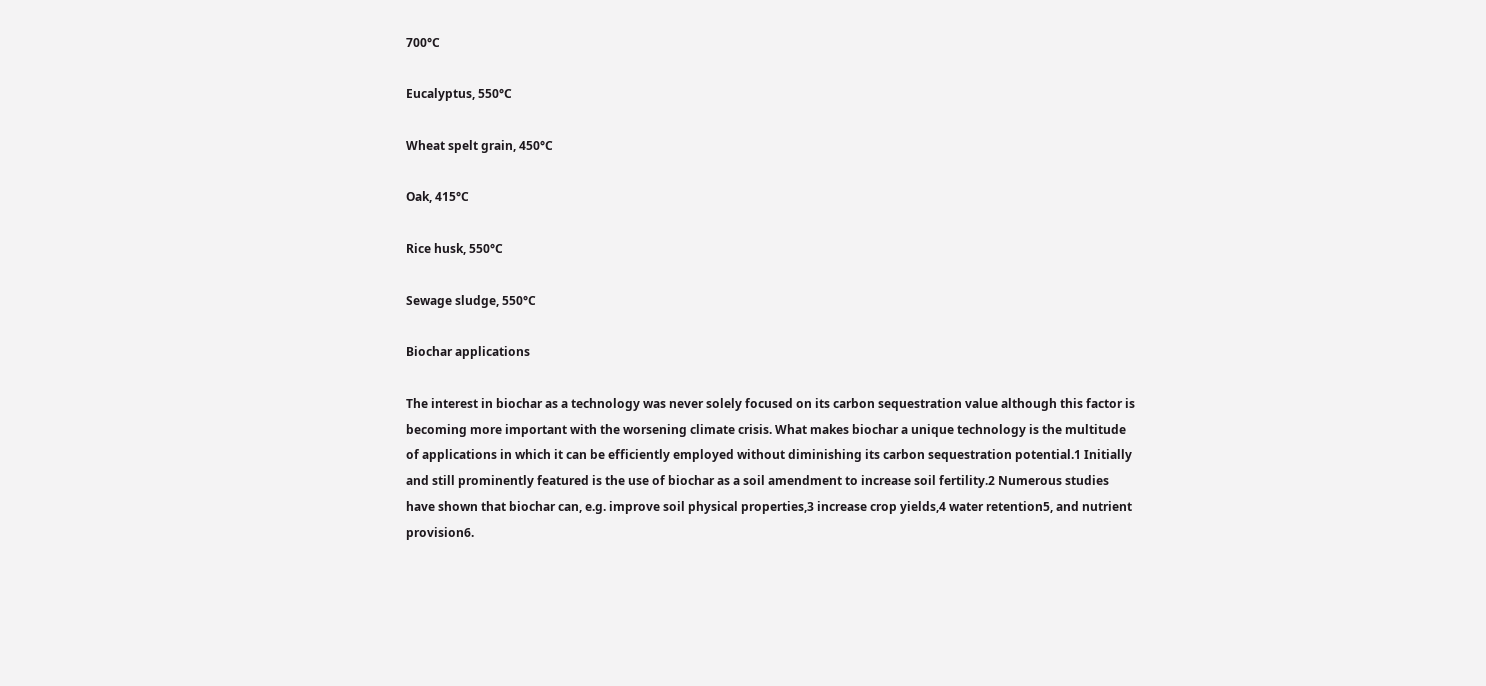700°C

Eucalyptus, 550°C

Wheat spelt grain, 450°C

Oak, 415°C

Rice husk, 550°C

Sewage sludge, 550°C

Biochar applications

The interest in biochar as a technology was never solely focused on its carbon sequestration value although this factor is becoming more important with the worsening climate crisis. What makes biochar a unique technology is the multitude of applications in which it can be efficiently employed without diminishing its carbon sequestration potential.1 Initially and still prominently featured is the use of biochar as a soil amendment to increase soil fertility.2 Numerous studies have shown that biochar can, e.g. improve soil physical properties,3 increase crop yields,4 water retention5, and nutrient provision6.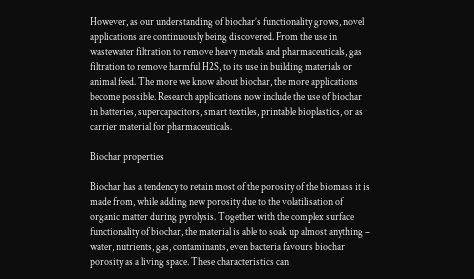However, as our understanding of biochar’s functionality grows, novel applications are continuously being discovered. From the use in wastewater filtration to remove heavy metals and pharmaceuticals, gas filtration to remove harmful H2S, to its use in building materials or animal feed. The more we know about biochar, the more applications become possible. Research applications now include the use of biochar in batteries, supercapacitors, smart textiles, printable bioplastics, or as carrier material for pharmaceuticals.

Biochar properties

Biochar has a tendency to retain most of the porosity of the biomass it is made from, while adding new porosity due to the volatilisation of organic matter during pyrolysis. Together with the complex surface functionality of biochar, the material is able to soak up almost anything – water, nutrients, gas, contaminants, even bacteria favours biochar porosity as a living space. These characteristics can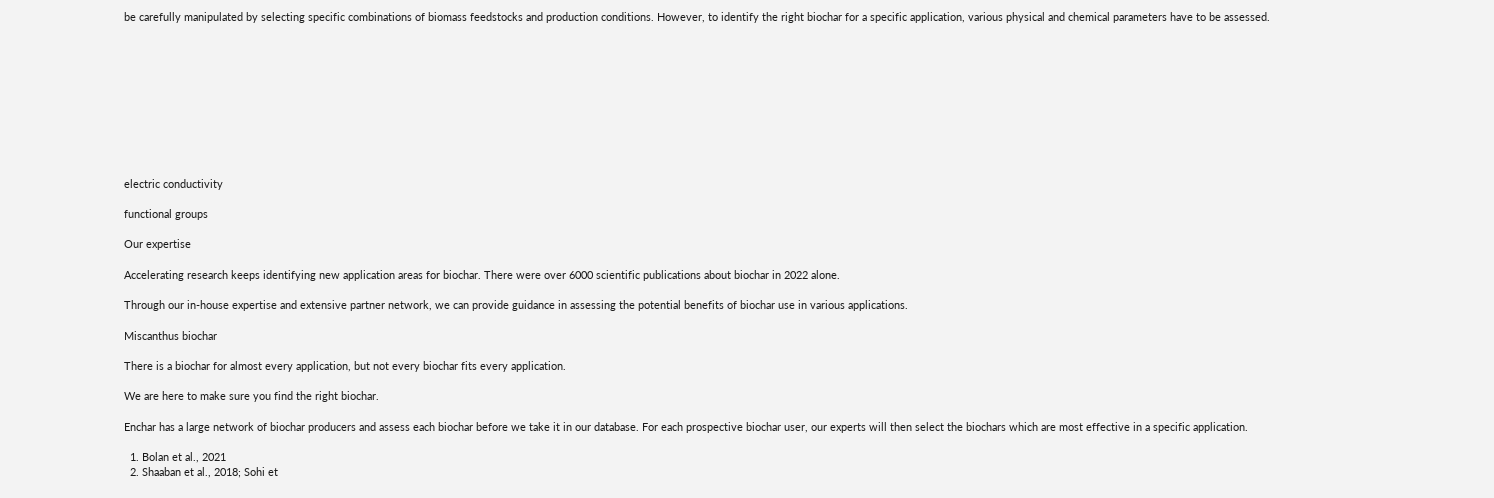be carefully manipulated by selecting specific combinations of biomass feedstocks and production conditions. However, to identify the right biochar for a specific application, various physical and chemical parameters have to be assessed.










electric conductivity

functional groups

Our expertise

Accelerating research keeps identifying new application areas for biochar. There were over 6000 scientific publications about biochar in 2022 alone.

Through our in-house expertise and extensive partner network, we can provide guidance in assessing the potential benefits of biochar use in various applications.

Miscanthus biochar

There is a biochar for almost every application, but not every biochar fits every application.

We are here to make sure you find the right biochar.

Enchar has a large network of biochar producers and assess each biochar before we take it in our database. For each prospective biochar user, our experts will then select the biochars which are most effective in a specific application.

  1. Bolan et al., 2021
  2. Shaaban et al., 2018; Sohi et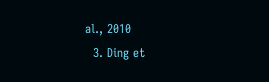al., 2010
  3. Ding et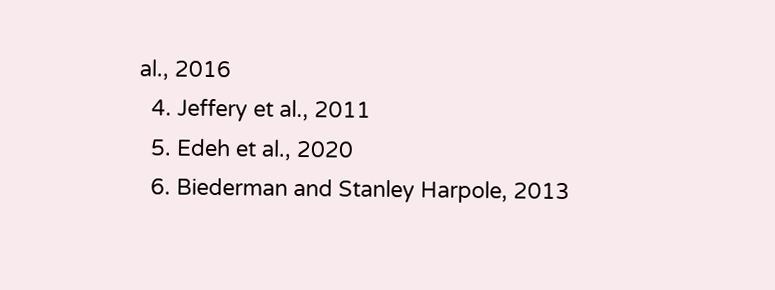al., 2016
  4. Jeffery et al., 2011
  5. Edeh et al., 2020
  6. Biederman and Stanley Harpole, 2013